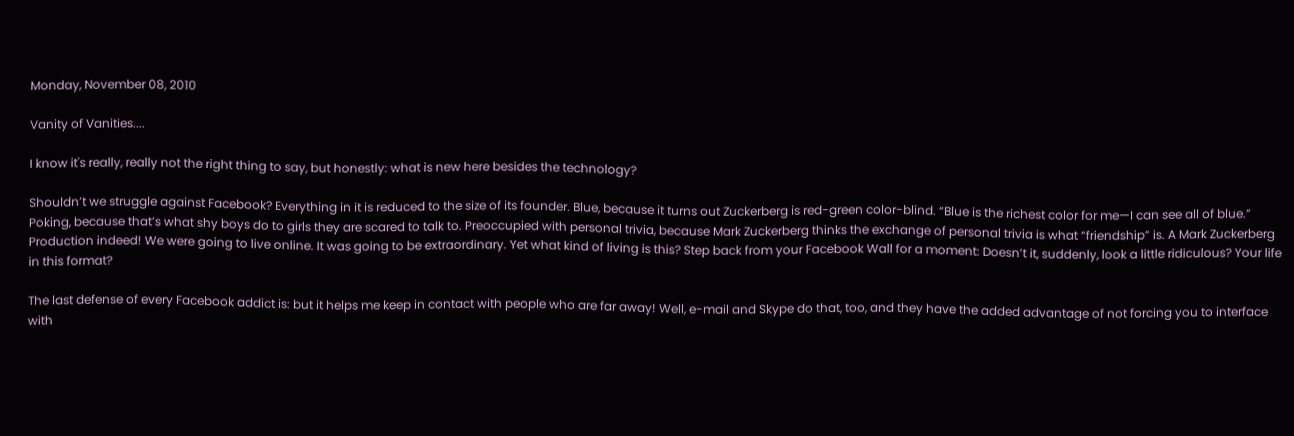Monday, November 08, 2010

Vanity of Vanities....

I know it's really, really not the right thing to say, but honestly: what is new here besides the technology?

Shouldn’t we struggle against Facebook? Everything in it is reduced to the size of its founder. Blue, because it turns out Zuckerberg is red-green color-blind. “Blue is the richest color for me—I can see all of blue.” Poking, because that’s what shy boys do to girls they are scared to talk to. Preoccupied with personal trivia, because Mark Zuckerberg thinks the exchange of personal trivia is what “friendship” is. A Mark Zuckerberg Production indeed! We were going to live online. It was going to be extraordinary. Yet what kind of living is this? Step back from your Facebook Wall for a moment: Doesn’t it, suddenly, look a little ridiculous? Your life in this format?

The last defense of every Facebook addict is: but it helps me keep in contact with people who are far away! Well, e-mail and Skype do that, too, and they have the added advantage of not forcing you to interface with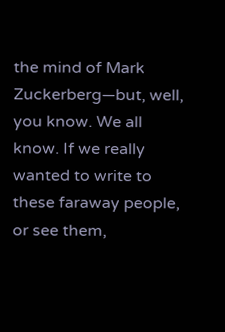the mind of Mark Zuckerberg—but, well, you know. We all know. If we really wanted to write to these faraway people, or see them,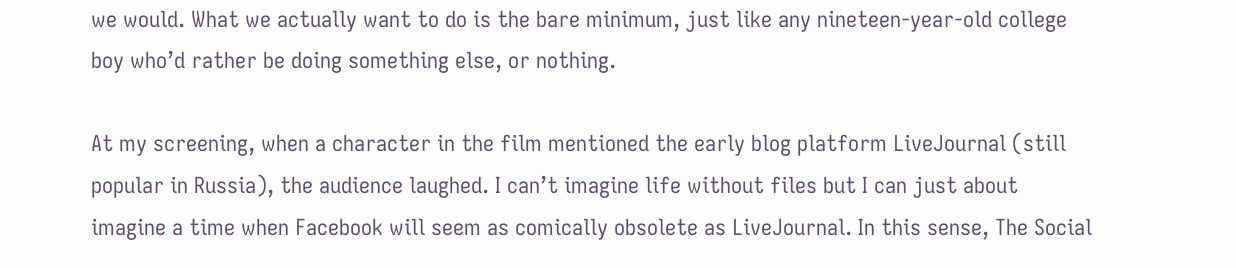we would. What we actually want to do is the bare minimum, just like any nineteen-year-old college boy who’d rather be doing something else, or nothing.

At my screening, when a character in the film mentioned the early blog platform LiveJournal (still popular in Russia), the audience laughed. I can’t imagine life without files but I can just about imagine a time when Facebook will seem as comically obsolete as LiveJournal. In this sense, The Social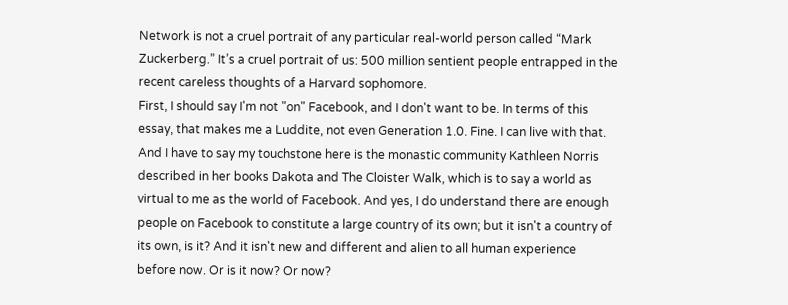Network is not a cruel portrait of any particular real-world person called “Mark Zuckerberg.” It’s a cruel portrait of us: 500 million sentient people entrapped in the recent careless thoughts of a Harvard sophomore.
First, I should say I'm not "on" Facebook, and I don't want to be. In terms of this essay, that makes me a Luddite, not even Generation 1.0. Fine. I can live with that. And I have to say my touchstone here is the monastic community Kathleen Norris described in her books Dakota and The Cloister Walk, which is to say a world as virtual to me as the world of Facebook. And yes, I do understand there are enough people on Facebook to constitute a large country of its own; but it isn't a country of its own, is it? And it isn't new and different and alien to all human experience before now. Or is it now? Or now?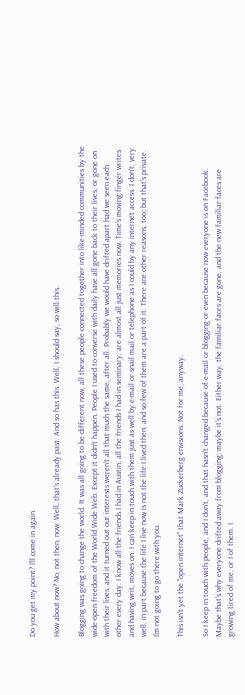Do you get my point? I'll come in again.

How about now? No, not then, now. Well, that's already past. And so has this. Well, I should say, so will this.

Blogging was going to change the world. It was all going to be different now, all these people connected together into like-minded communities by the wide-open freedom of the World Wide Web. Except it didn't happen. People I used to converse with daily have all gone back to their lives, or gone on with their lives, and it turned out our interests weren't all that much the same, after all. Probably we would have drifted apart had we seen each other every day. I know all the friends I had in Austin, all the friends I had in seminary, are almost all just memories now. Time's moving finger writes and having writ, moves on. I can keep in touch with them just as well by e-mail or snail mail or telephone as I could by any internet access. I don't, very well, in part because the life I live now is not the life I lived then, and so few of them are a part of it. There are other reasons, too; but that's private. I'm not going to go there with you.

This isn't yet the "open internet" that Mark Zuckerberg envisions. Not for me, anyway.

So I keep in touch with people, and I don't, and that hasn't changed because of e-mail or blogging or even because now everyone is on Facebook. Maybe that's why everyone drifted away from blogging; maybe it's not. Either way, the familiar faces are gone, and the new familiar faces are growing tired of me, or I of them. I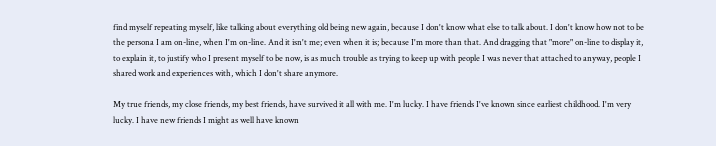find myself repeating myself, like talking about everything old being new again, because I don't know what else to talk about. I don't know how not to be the persona I am on-line, when I'm on-line. And it isn't me; even when it is; because I'm more than that. And dragging that "more" on-line to display it, to explain it, to justify who I present myself to be now, is as much trouble as trying to keep up with people I was never that attached to anyway, people I shared work and experiences with, which I don't share anymore.

My true friends, my close friends, my best friends, have survived it all with me. I'm lucky. I have friends I've known since earliest childhood. I'm very lucky. I have new friends I might as well have known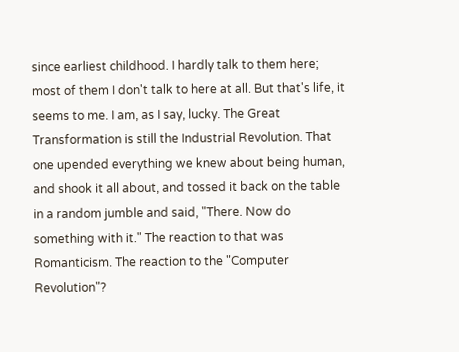since earliest childhood. I hardly talk to them here; most of them I don't talk to here at all. But that's life, it seems to me. I am, as I say, lucky. The Great Transformation is still the Industrial Revolution. That one upended everything we knew about being human, and shook it all about, and tossed it back on the table in a random jumble and said, "There. Now do something with it." The reaction to that was Romanticism. The reaction to the "Computer Revolution"?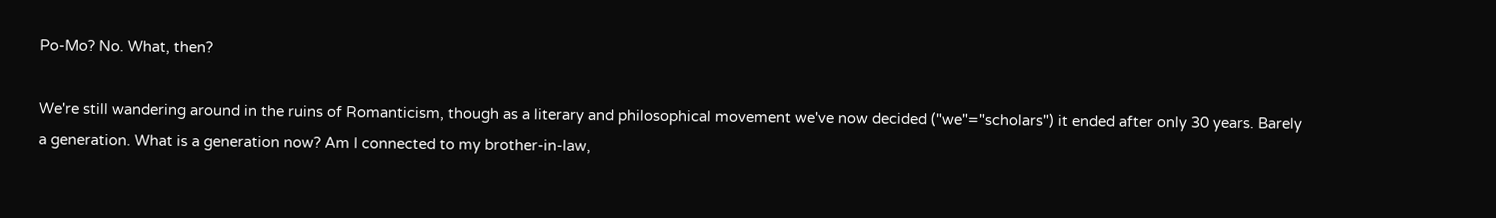Po-Mo? No. What, then?

We're still wandering around in the ruins of Romanticism, though as a literary and philosophical movement we've now decided ("we"="scholars") it ended after only 30 years. Barely a generation. What is a generation now? Am I connected to my brother-in-law,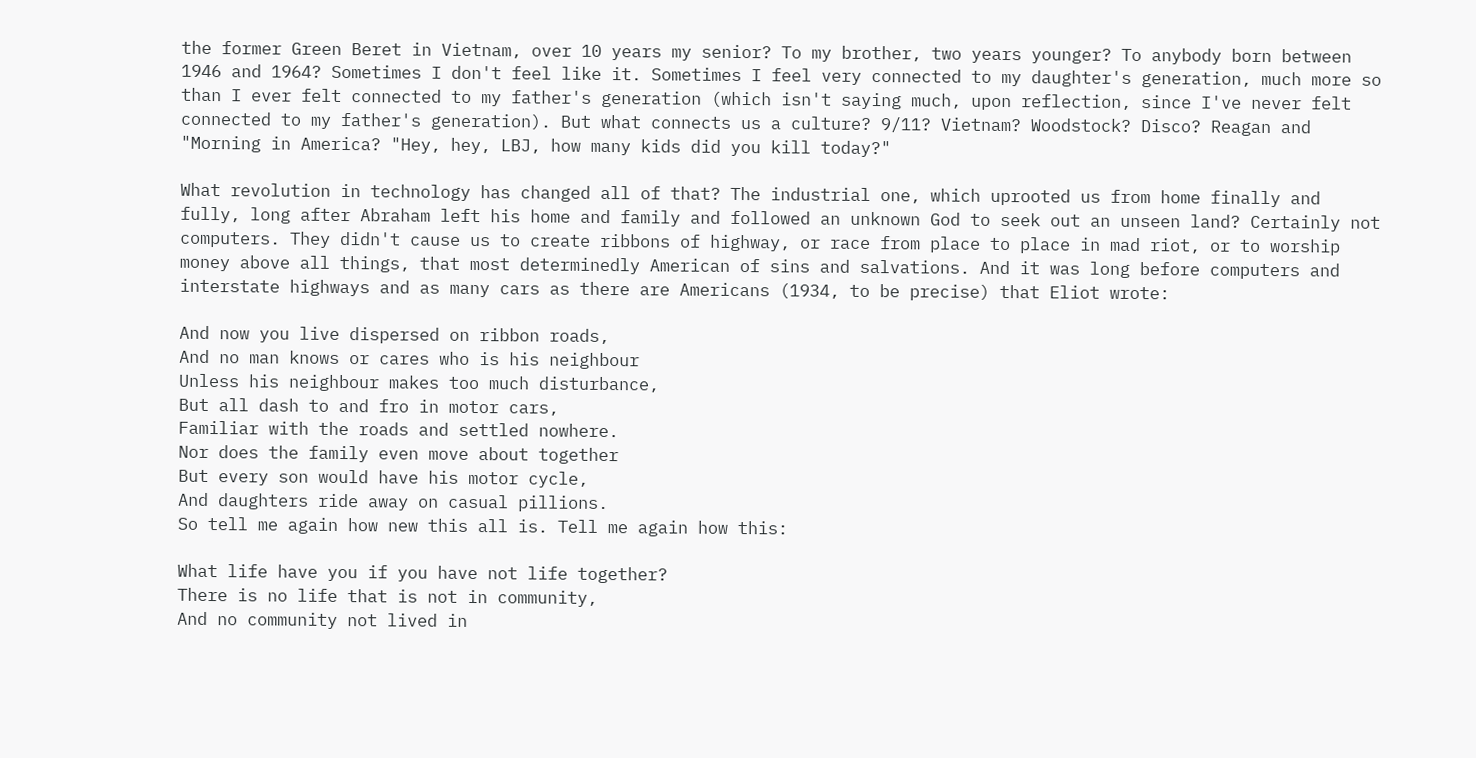the former Green Beret in Vietnam, over 10 years my senior? To my brother, two years younger? To anybody born between 1946 and 1964? Sometimes I don't feel like it. Sometimes I feel very connected to my daughter's generation, much more so than I ever felt connected to my father's generation (which isn't saying much, upon reflection, since I've never felt connected to my father's generation). But what connects us a culture? 9/11? Vietnam? Woodstock? Disco? Reagan and "Morning in America? "Hey, hey, LBJ, how many kids did you kill today?"

What revolution in technology has changed all of that? The industrial one, which uprooted us from home finally and fully, long after Abraham left his home and family and followed an unknown God to seek out an unseen land? Certainly not computers. They didn't cause us to create ribbons of highway, or race from place to place in mad riot, or to worship money above all things, that most determinedly American of sins and salvations. And it was long before computers and interstate highways and as many cars as there are Americans (1934, to be precise) that Eliot wrote:

And now you live dispersed on ribbon roads,
And no man knows or cares who is his neighbour
Unless his neighbour makes too much disturbance,
But all dash to and fro in motor cars,
Familiar with the roads and settled nowhere.
Nor does the family even move about together
But every son would have his motor cycle,
And daughters ride away on casual pillions.
So tell me again how new this all is. Tell me again how this:

What life have you if you have not life together?
There is no life that is not in community,
And no community not lived in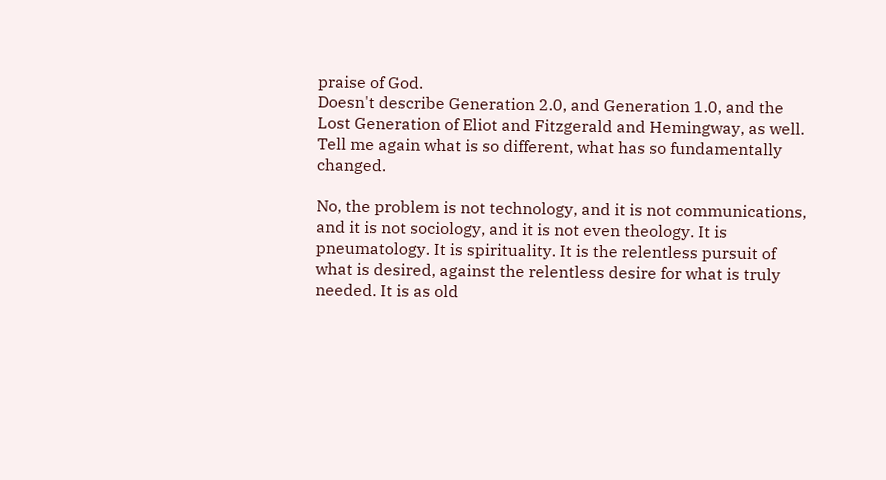praise of God.
Doesn't describe Generation 2.0, and Generation 1.0, and the Lost Generation of Eliot and Fitzgerald and Hemingway, as well. Tell me again what is so different, what has so fundamentally changed.

No, the problem is not technology, and it is not communications, and it is not sociology, and it is not even theology. It is pneumatology. It is spirituality. It is the relentless pursuit of what is desired, against the relentless desire for what is truly needed. It is as old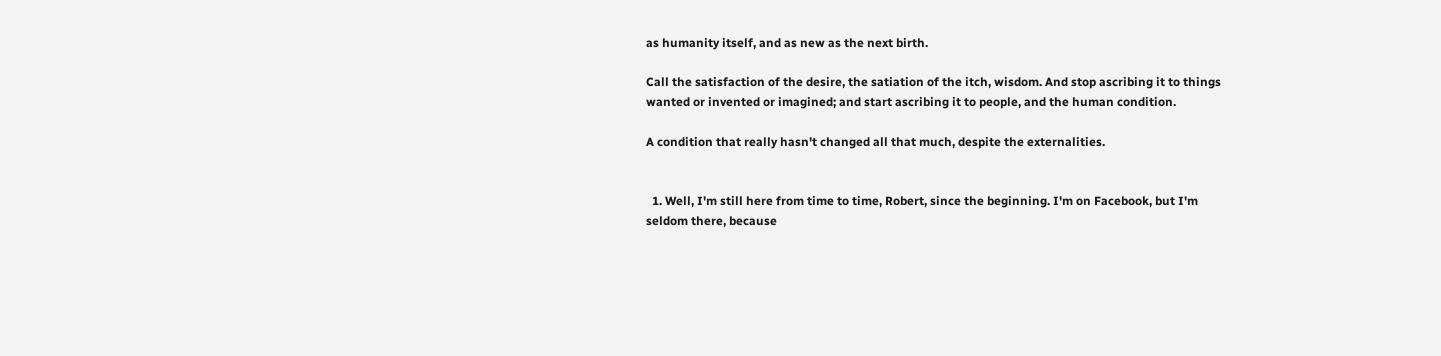as humanity itself, and as new as the next birth.

Call the satisfaction of the desire, the satiation of the itch, wisdom. And stop ascribing it to things wanted or invented or imagined; and start ascribing it to people, and the human condition.

A condition that really hasn't changed all that much, despite the externalities.


  1. Well, I'm still here from time to time, Robert, since the beginning. I'm on Facebook, but I'm seldom there, because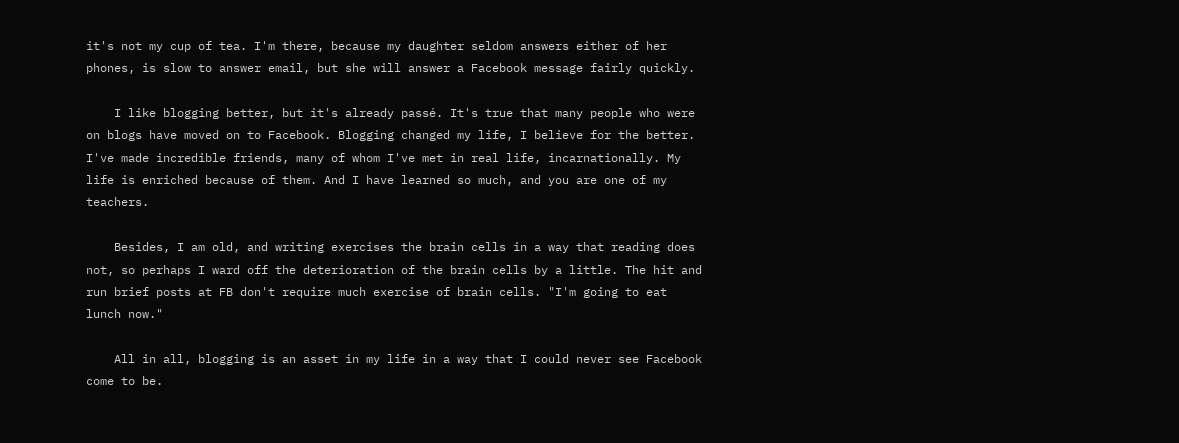it's not my cup of tea. I'm there, because my daughter seldom answers either of her phones, is slow to answer email, but she will answer a Facebook message fairly quickly.

    I like blogging better, but it's already passé. It's true that many people who were on blogs have moved on to Facebook. Blogging changed my life, I believe for the better. I've made incredible friends, many of whom I've met in real life, incarnationally. My life is enriched because of them. And I have learned so much, and you are one of my teachers.

    Besides, I am old, and writing exercises the brain cells in a way that reading does not, so perhaps I ward off the deterioration of the brain cells by a little. The hit and run brief posts at FB don't require much exercise of brain cells. "I'm going to eat lunch now."

    All in all, blogging is an asset in my life in a way that I could never see Facebook come to be.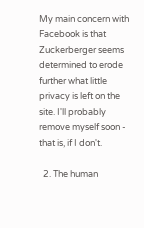My main concern with Facebook is that Zuckerberger seems determined to erode further what little privacy is left on the site. I'll probably remove myself soon - that is, if I don't.

  2. The human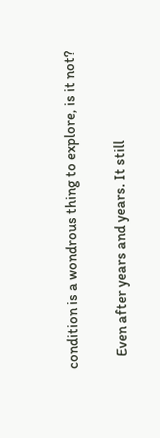condition is a wondrous thing to explore, is it not?

    Even after years and years. It still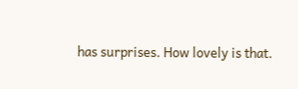has surprises. How lovely is that.